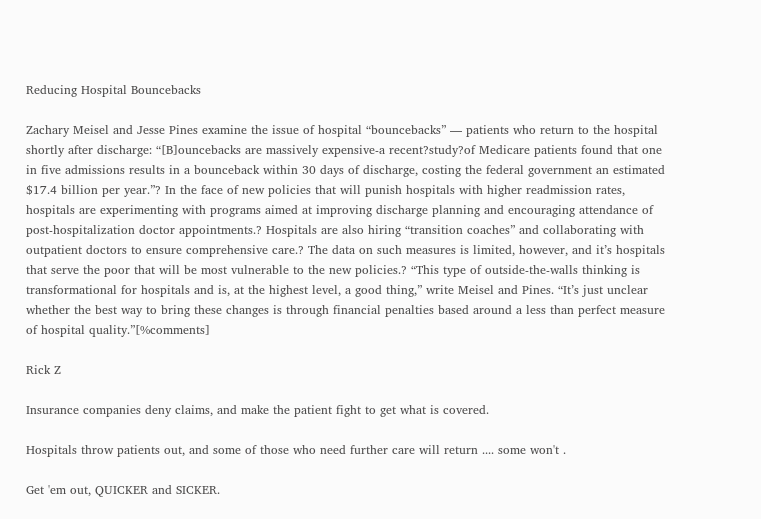Reducing Hospital Bouncebacks

Zachary Meisel and Jesse Pines examine the issue of hospital “bouncebacks” — patients who return to the hospital shortly after discharge: “[B]ouncebacks are massively expensive-a recent?study?of Medicare patients found that one in five admissions results in a bounceback within 30 days of discharge, costing the federal government an estimated $17.4 billion per year.”? In the face of new policies that will punish hospitals with higher readmission rates, hospitals are experimenting with programs aimed at improving discharge planning and encouraging attendance of post-hospitalization doctor appointments.? Hospitals are also hiring “transition coaches” and collaborating with outpatient doctors to ensure comprehensive care.? The data on such measures is limited, however, and it’s hospitals that serve the poor that will be most vulnerable to the new policies.? “This type of outside-the-walls thinking is transformational for hospitals and is, at the highest level, a good thing,” write Meisel and Pines. “It’s just unclear whether the best way to bring these changes is through financial penalties based around a less than perfect measure of hospital quality.”[%comments]

Rick Z

Insurance companies deny claims, and make the patient fight to get what is covered.

Hospitals throw patients out, and some of those who need further care will return .... some won't .

Get 'em out, QUICKER and SICKER.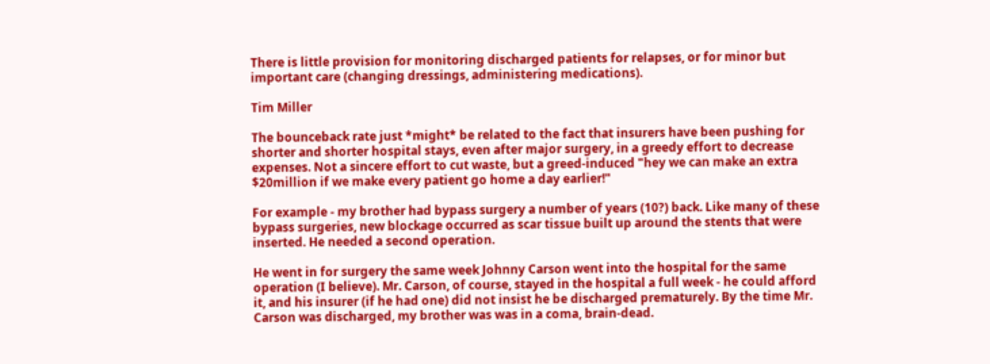There is little provision for monitoring discharged patients for relapses, or for minor but important care (changing dressings, administering medications).

Tim Miller

The bounceback rate just *might* be related to the fact that insurers have been pushing for shorter and shorter hospital stays, even after major surgery, in a greedy effort to decrease expenses. Not a sincere effort to cut waste, but a greed-induced "hey we can make an extra $20million if we make every patient go home a day earlier!"

For example - my brother had bypass surgery a number of years (10?) back. Like many of these bypass surgeries, new blockage occurred as scar tissue built up around the stents that were inserted. He needed a second operation.

He went in for surgery the same week Johnny Carson went into the hospital for the same operation (I believe). Mr. Carson, of course, stayed in the hospital a full week - he could afford it, and his insurer (if he had one) did not insist he be discharged prematurely. By the time Mr. Carson was discharged, my brother was was in a coma, brain-dead.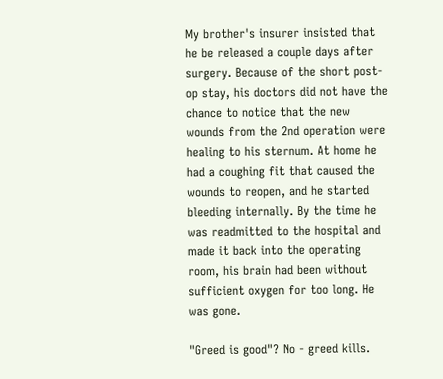My brother's insurer insisted that he be released a couple days after surgery. Because of the short post-op stay, his doctors did not have the chance to notice that the new wounds from the 2nd operation were healing to his sternum. At home he had a coughing fit that caused the wounds to reopen, and he started bleeding internally. By the time he was readmitted to the hospital and made it back into the operating room, his brain had been without sufficient oxygen for too long. He was gone.

"Greed is good"? No - greed kills.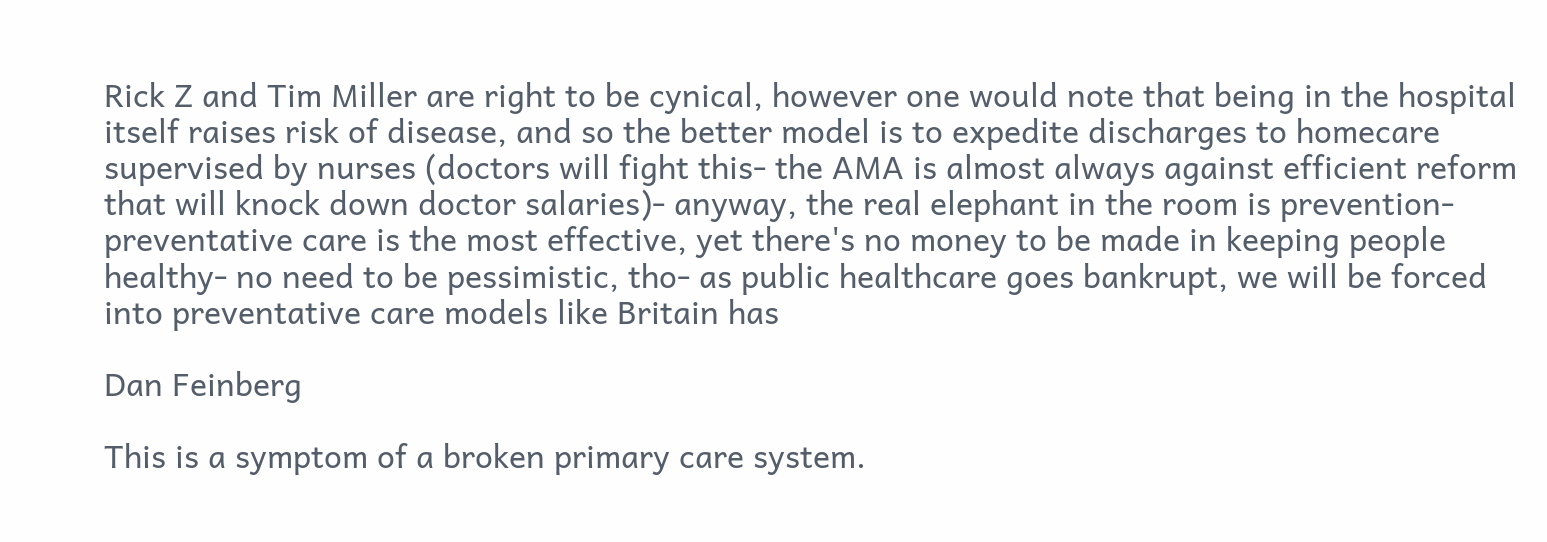Rick Z and Tim Miller are right to be cynical, however one would note that being in the hospital itself raises risk of disease, and so the better model is to expedite discharges to homecare supervised by nurses (doctors will fight this- the AMA is almost always against efficient reform that will knock down doctor salaries)- anyway, the real elephant in the room is prevention- preventative care is the most effective, yet there's no money to be made in keeping people healthy- no need to be pessimistic, tho- as public healthcare goes bankrupt, we will be forced into preventative care models like Britain has

Dan Feinberg

This is a symptom of a broken primary care system.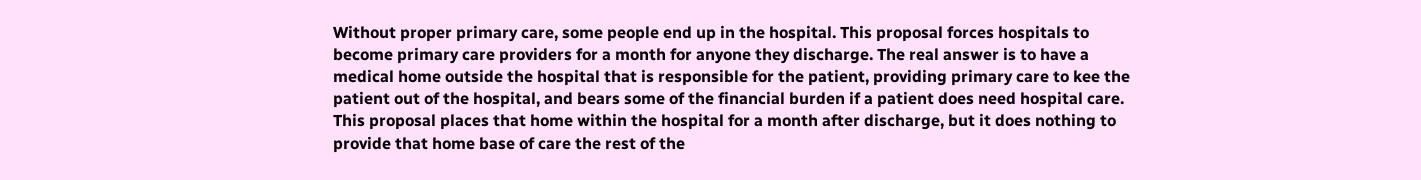Without proper primary care, some people end up in the hospital. This proposal forces hospitals to become primary care providers for a month for anyone they discharge. The real answer is to have a medical home outside the hospital that is responsible for the patient, providing primary care to kee the patient out of the hospital, and bears some of the financial burden if a patient does need hospital care. This proposal places that home within the hospital for a month after discharge, but it does nothing to provide that home base of care the rest of the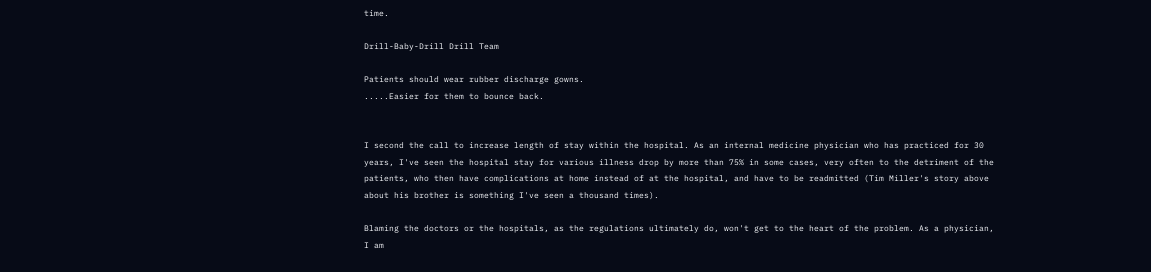time.

Drill-Baby-Drill Drill Team

Patients should wear rubber discharge gowns.
.....Easier for them to bounce back.


I second the call to increase length of stay within the hospital. As an internal medicine physician who has practiced for 30 years, I've seen the hospital stay for various illness drop by more than 75% in some cases, very often to the detriment of the patients, who then have complications at home instead of at the hospital, and have to be readmitted (Tim Miller's story above about his brother is something I've seen a thousand times).

Blaming the doctors or the hospitals, as the regulations ultimately do, won't get to the heart of the problem. As a physician, I am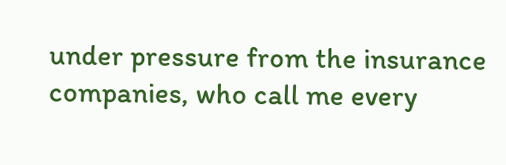under pressure from the insurance companies, who call me every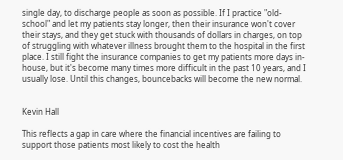single day, to discharge people as soon as possible. If I practice "old-school" and let my patients stay longer, then their insurance won't cover their stays, and they get stuck with thousands of dollars in charges, on top of struggling with whatever illness brought them to the hospital in the first place. I still fight the insurance companies to get my patients more days in-house, but it's become many times more difficult in the past 10 years, and I usually lose. Until this changes, bouncebacks will become the new normal.


Kevin Hall

This reflects a gap in care where the financial incentives are failing to support those patients most likely to cost the health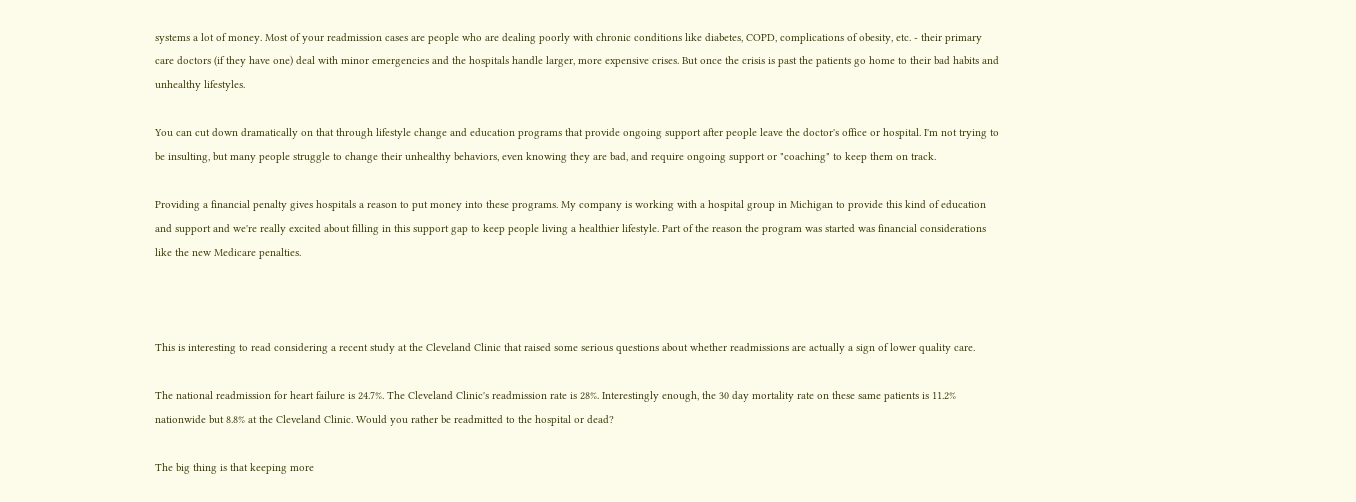systems a lot of money. Most of your readmission cases are people who are dealing poorly with chronic conditions like diabetes, COPD, complications of obesity, etc. - their primary care doctors (if they have one) deal with minor emergencies and the hospitals handle larger, more expensive crises. But once the crisis is past the patients go home to their bad habits and unhealthy lifestyles.

You can cut down dramatically on that through lifestyle change and education programs that provide ongoing support after people leave the doctor's office or hospital. I'm not trying to be insulting, but many people struggle to change their unhealthy behaviors, even knowing they are bad, and require ongoing support or "coaching" to keep them on track.

Providing a financial penalty gives hospitals a reason to put money into these programs. My company is working with a hospital group in Michigan to provide this kind of education and support and we're really excited about filling in this support gap to keep people living a healthier lifestyle. Part of the reason the program was started was financial considerations like the new Medicare penalties.



This is interesting to read considering a recent study at the Cleveland Clinic that raised some serious questions about whether readmissions are actually a sign of lower quality care.

The national readmission for heart failure is 24.7%. The Cleveland Clinic's readmission rate is 28%. Interestingly enough, the 30 day mortality rate on these same patients is 11.2% nationwide but 8.8% at the Cleveland Clinic. Would you rather be readmitted to the hospital or dead?

The big thing is that keeping more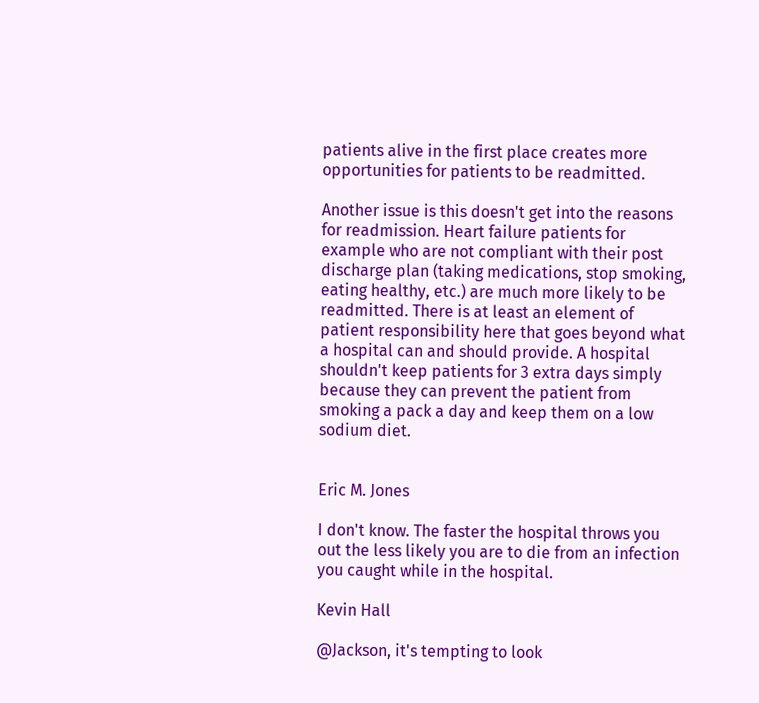patients alive in the first place creates more opportunities for patients to be readmitted.

Another issue is this doesn't get into the reasons for readmission. Heart failure patients for example who are not compliant with their post discharge plan (taking medications, stop smoking, eating healthy, etc.) are much more likely to be readmitted. There is at least an element of patient responsibility here that goes beyond what a hospital can and should provide. A hospital shouldn't keep patients for 3 extra days simply because they can prevent the patient from smoking a pack a day and keep them on a low sodium diet.


Eric M. Jones

I don't know. The faster the hospital throws you out the less likely you are to die from an infection you caught while in the hospital.

Kevin Hall

@Jackson, it's tempting to look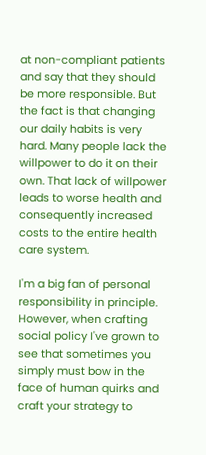at non-compliant patients and say that they should be more responsible. But the fact is that changing our daily habits is very hard. Many people lack the willpower to do it on their own. That lack of willpower leads to worse health and consequently increased costs to the entire health care system.

I'm a big fan of personal responsibility in principle. However, when crafting social policy I've grown to see that sometimes you simply must bow in the face of human quirks and craft your strategy to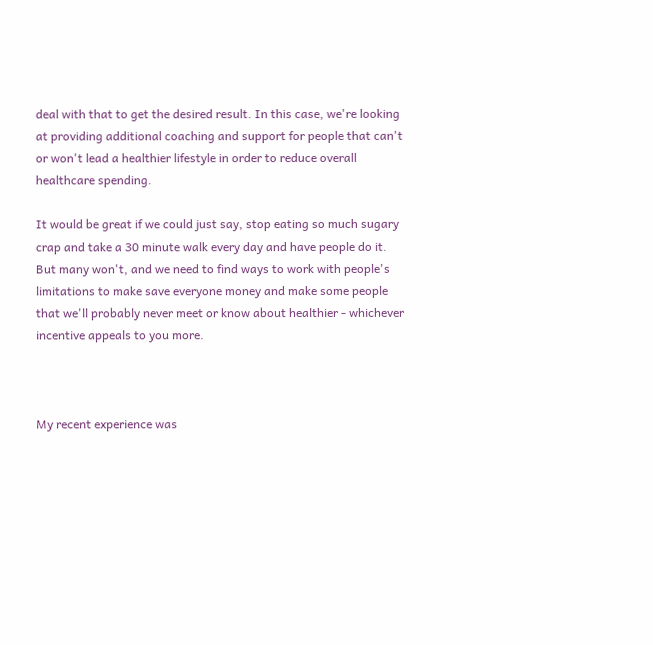deal with that to get the desired result. In this case, we're looking at providing additional coaching and support for people that can't or won't lead a healthier lifestyle in order to reduce overall healthcare spending.

It would be great if we could just say, stop eating so much sugary crap and take a 30 minute walk every day and have people do it. But many won't, and we need to find ways to work with people's limitations to make save everyone money and make some people that we'll probably never meet or know about healthier - whichever incentive appeals to you more.



My recent experience was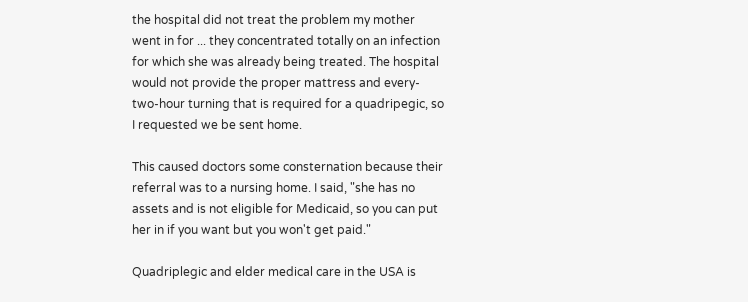the hospital did not treat the problem my mother went in for ... they concentrated totally on an infection for which she was already being treated. The hospital would not provide the proper mattress and every-two-hour turning that is required for a quadripegic, so I requested we be sent home.

This caused doctors some consternation because their referral was to a nursing home. I said, "she has no assets and is not eligible for Medicaid, so you can put her in if you want but you won't get paid."

Quadriplegic and elder medical care in the USA is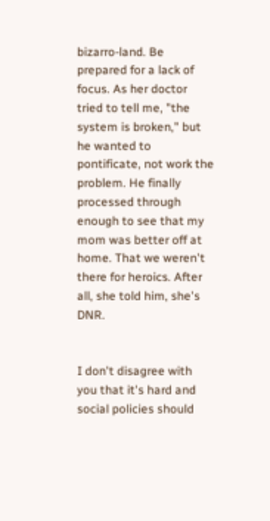bizarro-land. Be prepared for a lack of focus. As her doctor tried to tell me, "the system is broken," but he wanted to pontificate, not work the problem. He finally processed through enough to see that my mom was better off at home. That we weren't there for heroics. After all, she told him, she's DNR.


I don't disagree with you that it's hard and social policies should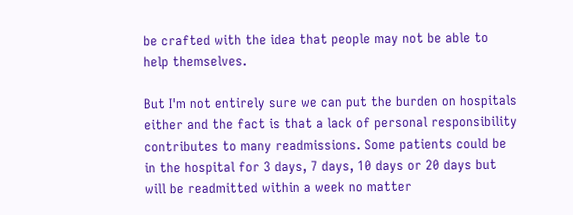be crafted with the idea that people may not be able to help themselves.

But I'm not entirely sure we can put the burden on hospitals either and the fact is that a lack of personal responsibility contributes to many readmissions. Some patients could be in the hospital for 3 days, 7 days, 10 days or 20 days but will be readmitted within a week no matter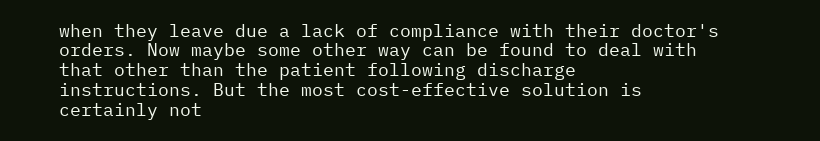when they leave due a lack of compliance with their doctor's orders. Now maybe some other way can be found to deal with that other than the patient following discharge instructions. But the most cost-effective solution is certainly not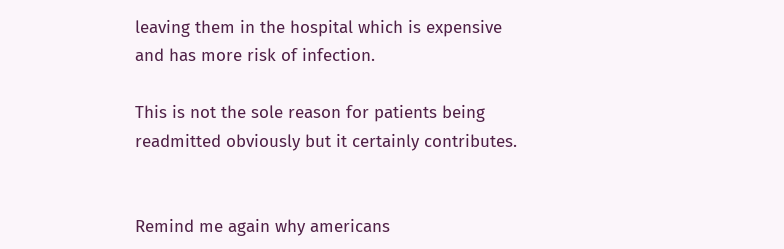leaving them in the hospital which is expensive and has more risk of infection.

This is not the sole reason for patients being readmitted obviously but it certainly contributes.


Remind me again why americans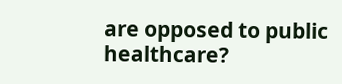are opposed to public healthcare?